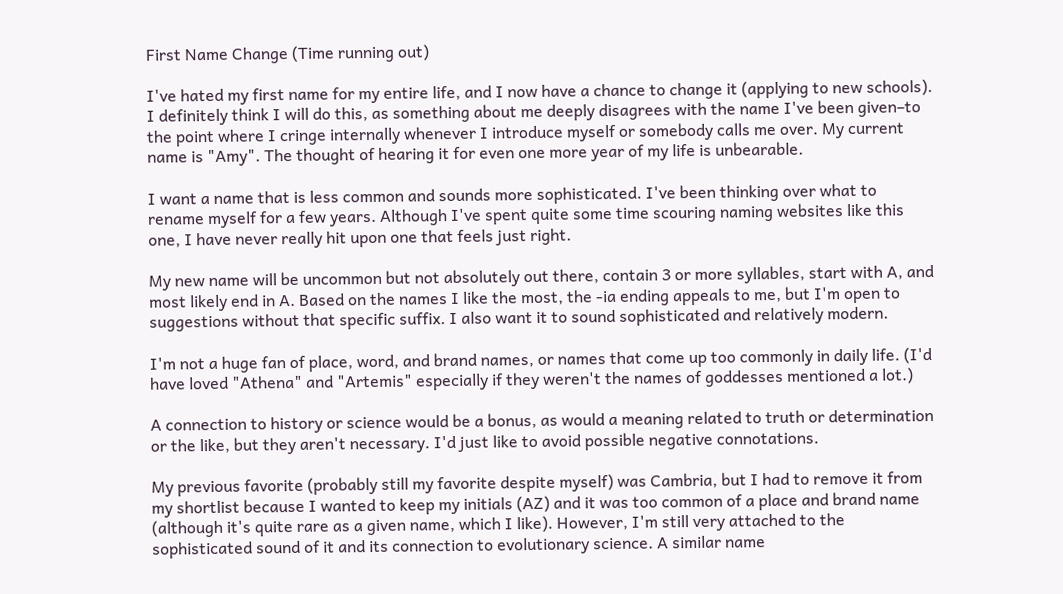First Name Change (Time running out)

I've hated my first name for my entire life, and I now have a chance to change it (applying to new schools). I definitely think I will do this, as something about me deeply disagrees with the name I've been given–to the point where I cringe internally whenever I introduce myself or somebody calls me over. My current name is "Amy". The thought of hearing it for even one more year of my life is unbearable.

I want a name that is less common and sounds more sophisticated. I've been thinking over what to rename myself for a few years. Although I've spent quite some time scouring naming websites like this one, I have never really hit upon one that feels just right.

My new name will be uncommon but not absolutely out there, contain 3 or more syllables, start with A, and most likely end in A. Based on the names I like the most, the -ia ending appeals to me, but I'm open to suggestions without that specific suffix. I also want it to sound sophisticated and relatively modern.

I'm not a huge fan of place, word, and brand names, or names that come up too commonly in daily life. (I'd have loved "Athena" and "Artemis" especially if they weren't the names of goddesses mentioned a lot.)

A connection to history or science would be a bonus, as would a meaning related to truth or determination or the like, but they aren't necessary. I'd just like to avoid possible negative connotations.

My previous favorite (probably still my favorite despite myself) was Cambria, but I had to remove it from my shortlist because I wanted to keep my initials (AZ) and it was too common of a place and brand name (although it's quite rare as a given name, which I like). However, I'm still very attached to the sophisticated sound of it and its connection to evolutionary science. A similar name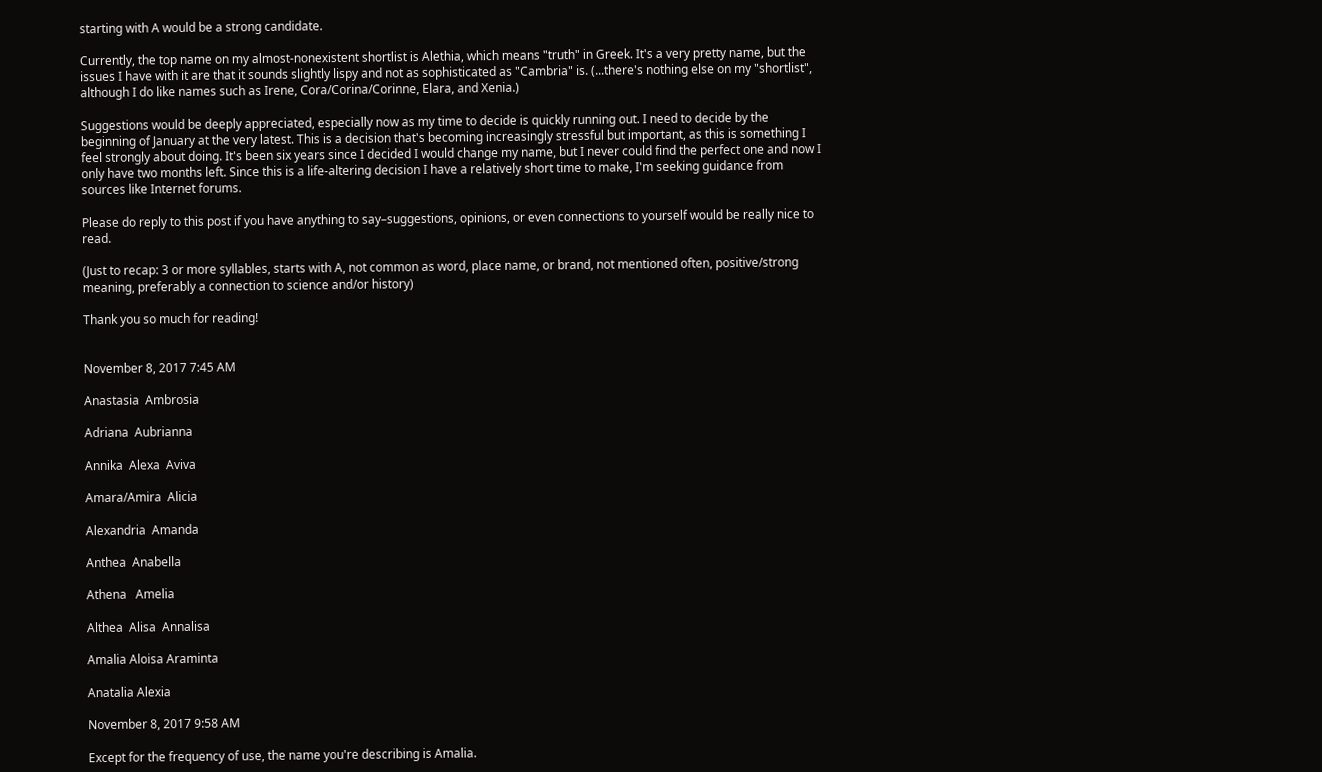starting with A would be a strong candidate.

Currently, the top name on my almost-nonexistent shortlist is Alethia, which means "truth" in Greek. It's a very pretty name, but the issues I have with it are that it sounds slightly lispy and not as sophisticated as "Cambria" is. (...there's nothing else on my "shortlist", although I do like names such as Irene, Cora/Corina/Corinne, Elara, and Xenia.)

Suggestions would be deeply appreciated, especially now as my time to decide is quickly running out. I need to decide by the beginning of January at the very latest. This is a decision that's becoming increasingly stressful but important, as this is something I feel strongly about doing. It's been six years since I decided I would change my name, but I never could find the perfect one and now I only have two months left. Since this is a life-altering decision I have a relatively short time to make, I'm seeking guidance from sources like Internet forums.

Please do reply to this post if you have anything to say–suggestions, opinions, or even connections to yourself would be really nice to read.

(Just to recap: 3 or more syllables, starts with A, not common as word, place name, or brand, not mentioned often, positive/strong meaning, preferably a connection to science and/or history)

Thank you so much for reading!


November 8, 2017 7:45 AM

Anastasia  Ambrosia

Adriana  Aubrianna

Annika  Alexa  Aviva

Amara/Amira  Alicia

Alexandria  Amanda

Anthea  Anabella

Athena   Amelia

Althea  Alisa  Annalisa

Amalia Aloisa Araminta

Anatalia Alexia

November 8, 2017 9:58 AM

Except for the frequency of use, the name you're describing is Amalia.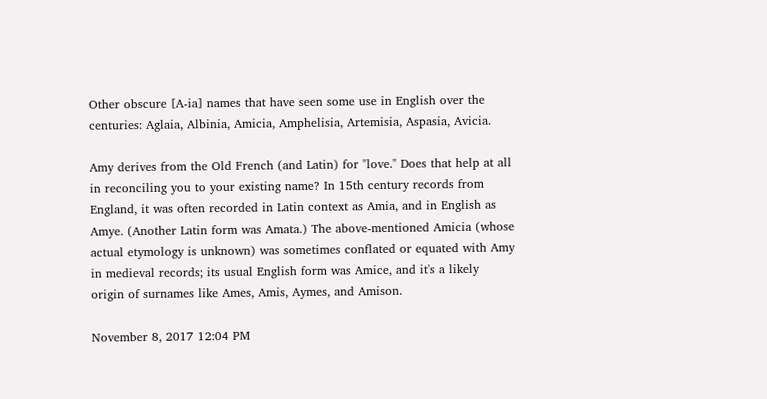Other obscure [A-ia] names that have seen some use in English over the centuries: Aglaia, Albinia, Amicia, Amphelisia, Artemisia, Aspasia, Avicia.

Amy derives from the Old French (and Latin) for "love." Does that help at all in reconciling you to your existing name? In 15th century records from England, it was often recorded in Latin context as Amia, and in English as Amye. (Another Latin form was Amata.) The above-mentioned Amicia (whose actual etymology is unknown) was sometimes conflated or equated with Amy in medieval records; its usual English form was Amice, and it's a likely origin of surnames like Ames, Amis, Aymes, and Amison.

November 8, 2017 12:04 PM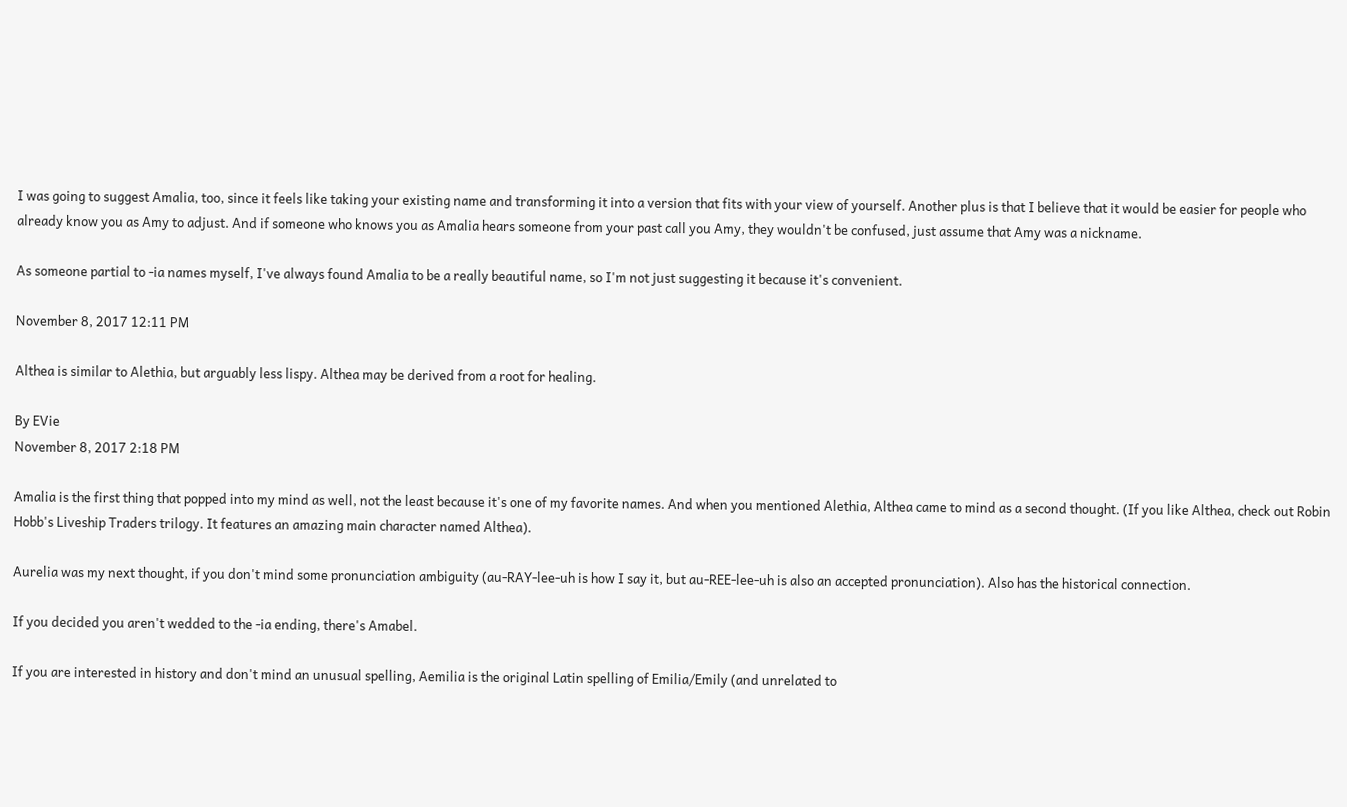I was going to suggest Amalia, too, since it feels like taking your existing name and transforming it into a version that fits with your view of yourself. Another plus is that I believe that it would be easier for people who already know you as Amy to adjust. And if someone who knows you as Amalia hears someone from your past call you Amy, they wouldn't be confused, just assume that Amy was a nickname.

As someone partial to -ia names myself, I've always found Amalia to be a really beautiful name, so I'm not just suggesting it because it's convenient.

November 8, 2017 12:11 PM

Althea is similar to Alethia, but arguably less lispy. Althea may be derived from a root for healing.

By EVie
November 8, 2017 2:18 PM

Amalia is the first thing that popped into my mind as well, not the least because it's one of my favorite names. And when you mentioned Alethia, Althea came to mind as a second thought. (If you like Althea, check out Robin Hobb's Liveship Traders trilogy. It features an amazing main character named Althea).

Aurelia was my next thought, if you don't mind some pronunciation ambiguity (au-RAY-lee-uh is how I say it, but au-REE-lee-uh is also an accepted pronunciation). Also has the historical connection.

If you decided you aren't wedded to the -ia ending, there's Amabel.

If you are interested in history and don't mind an unusual spelling, Aemilia is the original Latin spelling of Emilia/Emily (and unrelated to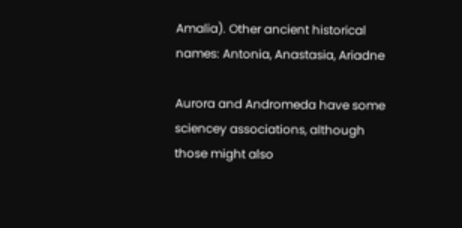Amalia). Other ancient historical names: Antonia, Anastasia, Ariadne

Aurora and Andromeda have some sciencey associations, although those might also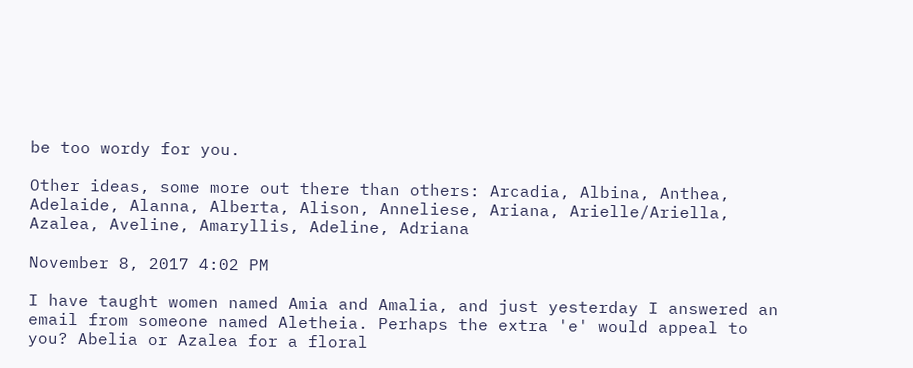be too wordy for you.

Other ideas, some more out there than others: Arcadia, Albina, Anthea, Adelaide, Alanna, Alberta, Alison, Anneliese, Ariana, Arielle/Ariella, Azalea, Aveline, Amaryllis, Adeline, Adriana

November 8, 2017 4:02 PM

I have taught women named Amia and Amalia, and just yesterday I answered an email from someone named Aletheia. Perhaps the extra 'e' would appeal to you? Abelia or Azalea for a floral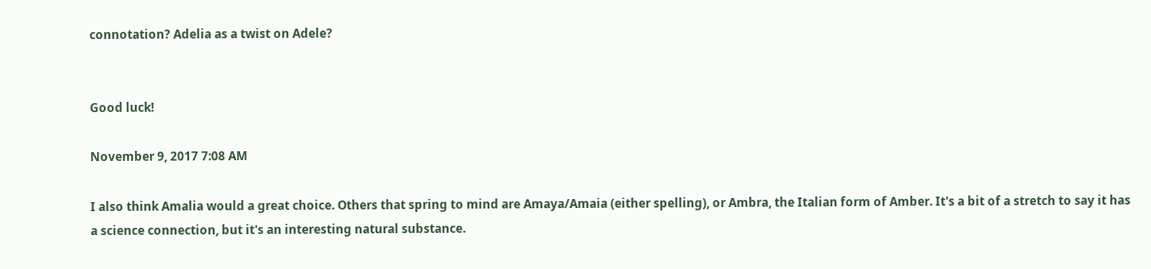connotation? Adelia as a twist on Adele?


Good luck!

November 9, 2017 7:08 AM

I also think Amalia would a great choice. Others that spring to mind are Amaya/Amaia (either spelling), or Ambra, the Italian form of Amber. It's a bit of a stretch to say it has a science connection, but it's an interesting natural substance.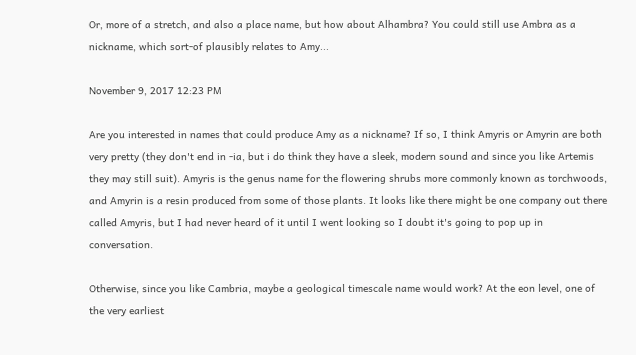Or, more of a stretch, and also a place name, but how about Alhambra? You could still use Ambra as a nickname, which sort-of plausibly relates to Amy...

November 9, 2017 12:23 PM

Are you interested in names that could produce Amy as a nickname? If so, I think Amyris or Amyrin are both very pretty (they don't end in -ia, but i do think they have a sleek, modern sound and since you like Artemis they may still suit). Amyris is the genus name for the flowering shrubs more commonly known as torchwoods, and Amyrin is a resin produced from some of those plants. It looks like there might be one company out there called Amyris, but I had never heard of it until I went looking so I doubt it's going to pop up in conversation.

Otherwise, since you like Cambria, maybe a geological timescale name would work? At the eon level, one of the very earliest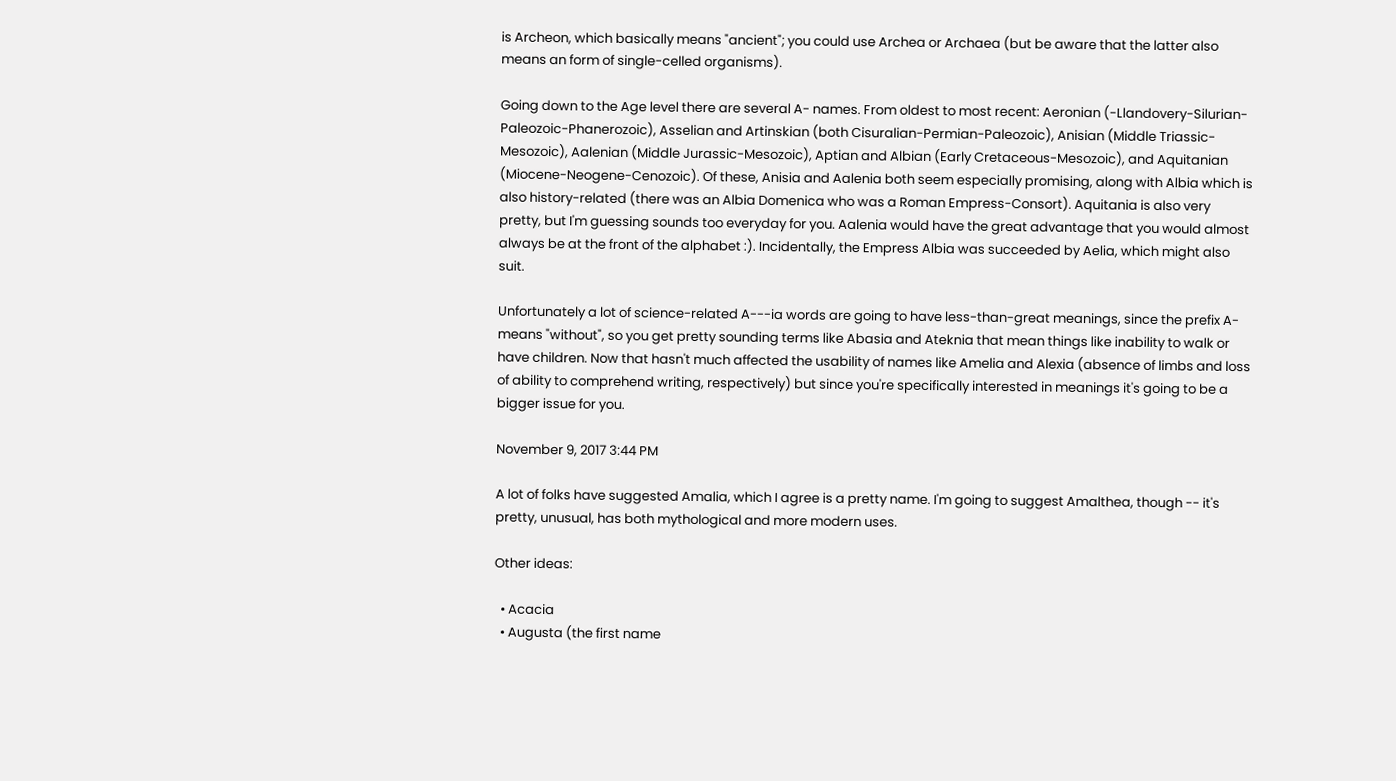is Archeon, which basically means "ancient"; you could use Archea or Archaea (but be aware that the latter also means an form of single-celled organisms).

Going down to the Age level there are several A- names. From oldest to most recent: Aeronian (-Llandovery-Silurian-Paleozoic-Phanerozoic), Asselian and Artinskian (both Cisuralian-Permian-Paleozoic), Anisian (Middle Triassic-Mesozoic), Aalenian (Middle Jurassic-Mesozoic), Aptian and Albian (Early Cretaceous-Mesozoic), and Aquitanian (Miocene-Neogene-Cenozoic). Of these, Anisia and Aalenia both seem especially promising, along with Albia which is also history-related (there was an Albia Domenica who was a Roman Empress-Consort). Aquitania is also very pretty, but I'm guessing sounds too everyday for you. Aalenia would have the great advantage that you would almost always be at the front of the alphabet :). Incidentally, the Empress Albia was succeeded by Aelia, which might also suit.

Unfortunately a lot of science-related A---ia words are going to have less-than-great meanings, since the prefix A- means "without", so you get pretty sounding terms like Abasia and Ateknia that mean things like inability to walk or have children. Now that hasn't much affected the usability of names like Amelia and Alexia (absence of limbs and loss of ability to comprehend writing, respectively) but since you're specifically interested in meanings it's going to be a bigger issue for you.

November 9, 2017 3:44 PM

A lot of folks have suggested Amalia, which I agree is a pretty name. I'm going to suggest Amalthea, though -- it's pretty, unusual, has both mythological and more modern uses.

Other ideas:

  • Acacia
  • Augusta (the first name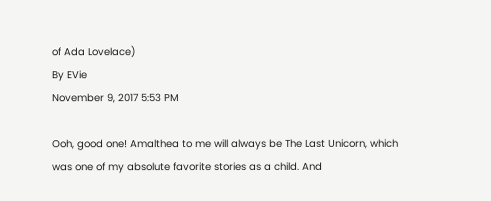of Ada Lovelace)
By EVie
November 9, 2017 5:53 PM

Ooh, good one! Amalthea to me will always be The Last Unicorn, which was one of my absolute favorite stories as a child. And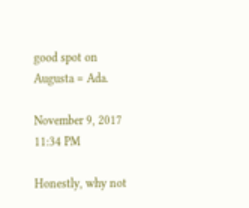good spot on Augusta = Ada.

November 9, 2017 11:34 PM

Honestly, why not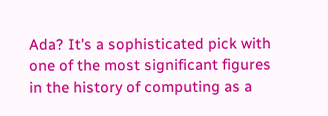Ada? It's a sophisticated pick with one of the most significant figures in the history of computing as a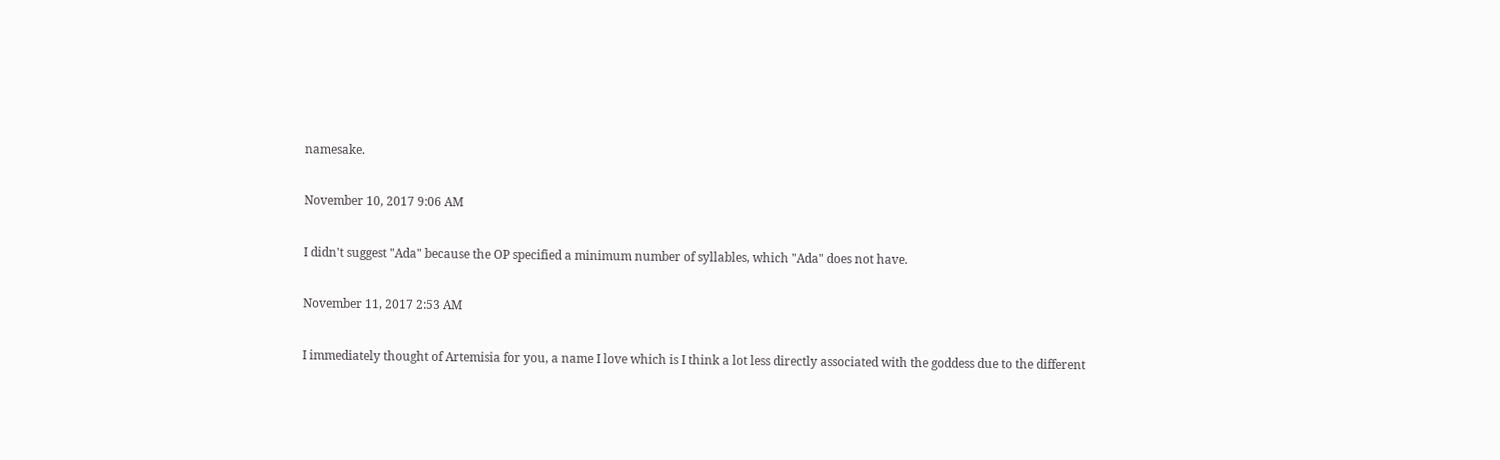namesake.

November 10, 2017 9:06 AM

I didn't suggest "Ada" because the OP specified a minimum number of syllables, which "Ada" does not have.

November 11, 2017 2:53 AM

I immediately thought of Artemisia for you, a name I love which is I think a lot less directly associated with the goddess due to the different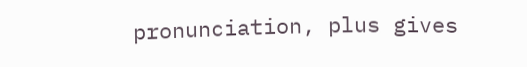pronunciation, plus gives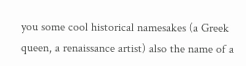you some cool historical namesakes (a Greek queen, a renaissance artist) also the name of a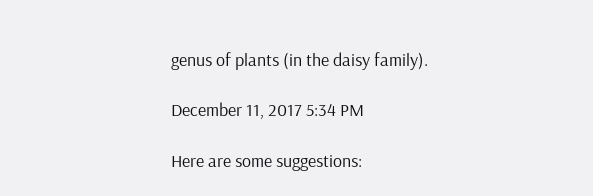genus of plants (in the daisy family).

December 11, 2017 5:34 PM

Here are some suggestions: